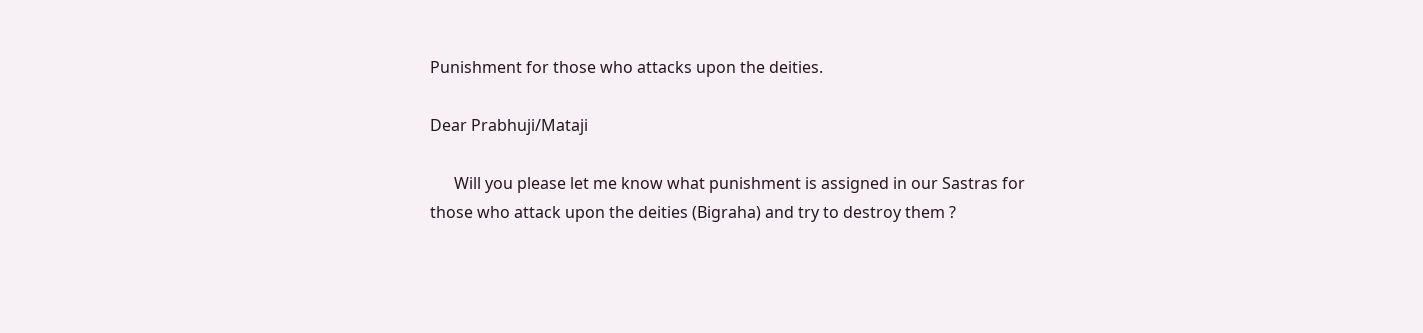Punishment for those who attacks upon the deities.

Dear Prabhuji/Mataji

      Will you please let me know what punishment is assigned in our Sastras for those who attack upon the deities (Bigraha) and try to destroy them ?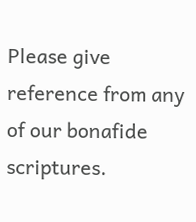Please give reference from any of our bonafide scriptures.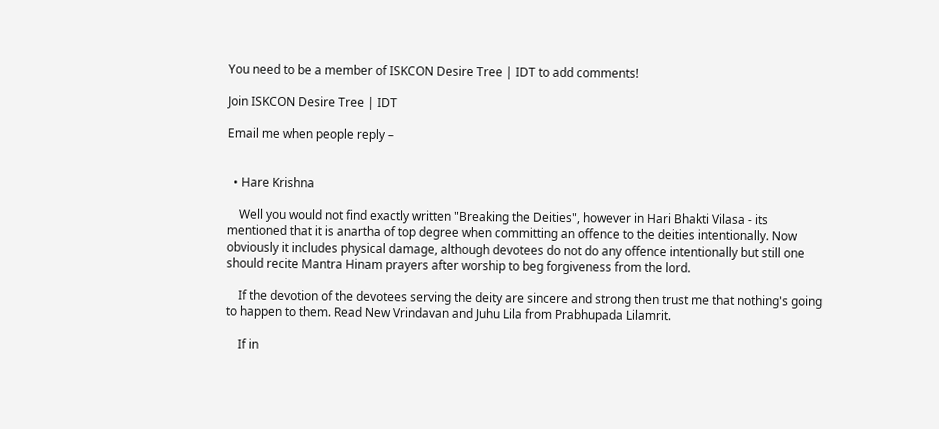You need to be a member of ISKCON Desire Tree | IDT to add comments!

Join ISKCON Desire Tree | IDT

Email me when people reply –


  • Hare Krishna

    Well you would not find exactly written "Breaking the Deities", however in Hari Bhakti Vilasa - its mentioned that it is anartha of top degree when committing an offence to the deities intentionally. Now obviously it includes physical damage, although devotees do not do any offence intentionally but still one should recite Mantra Hinam prayers after worship to beg forgiveness from the lord.

    If the devotion of the devotees serving the deity are sincere and strong then trust me that nothing's going to happen to them. Read New Vrindavan and Juhu Lila from Prabhupada Lilamrit.

    If in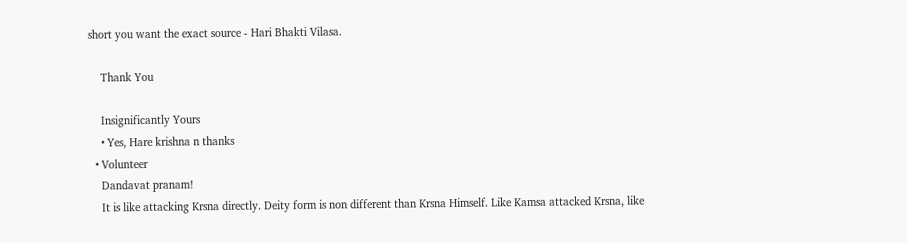short you want the exact source - Hari Bhakti Vilasa.

    Thank You

    Insignificantly Yours
    • Yes, Hare krishna n thanks
  • Volunteer
    Dandavat pranam!
    It is like attacking Krsna directly. Deity form is non different than Krsna Himself. Like Kamsa attacked Krsna, like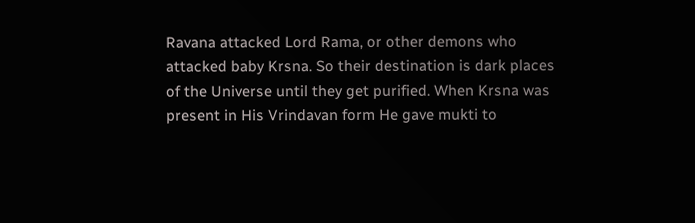Ravana attacked Lord Rama, or other demons who attacked baby Krsna. So their destination is dark places of the Universe until they get purified. When Krsna was present in His Vrindavan form He gave mukti to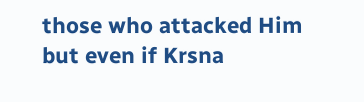those who attacked Him but even if Krsna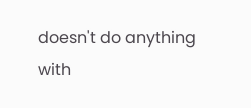doesn't do anything with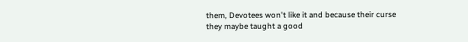them, Devotees won't like it and because their curse they maybe taught a good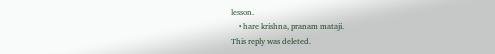lesson.
    • hare krishna, pranam mataji.
This reply was deleted.